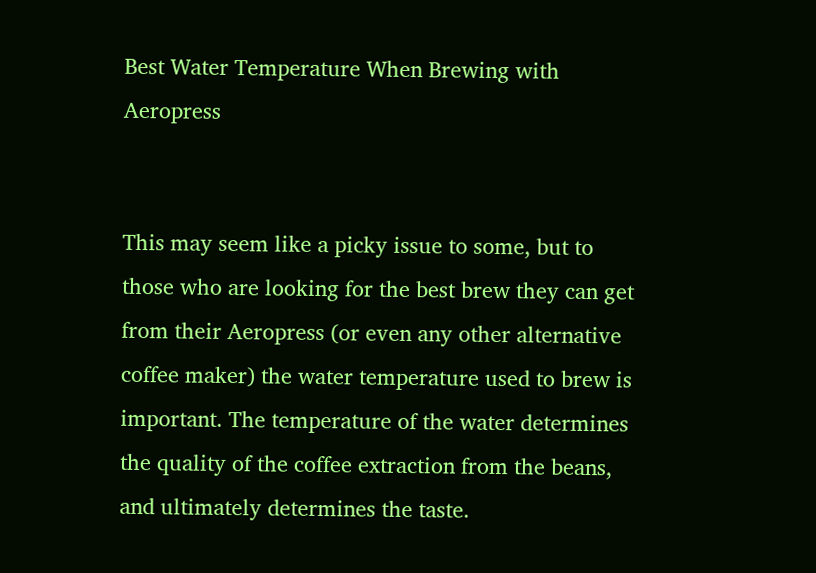Best Water Temperature When Brewing with Aeropress


This may seem like a picky issue to some, but to those who are looking for the best brew they can get from their Aeropress (or even any other alternative coffee maker) the water temperature used to brew is important. The temperature of the water determines the quality of the coffee extraction from the beans, and ultimately determines the taste.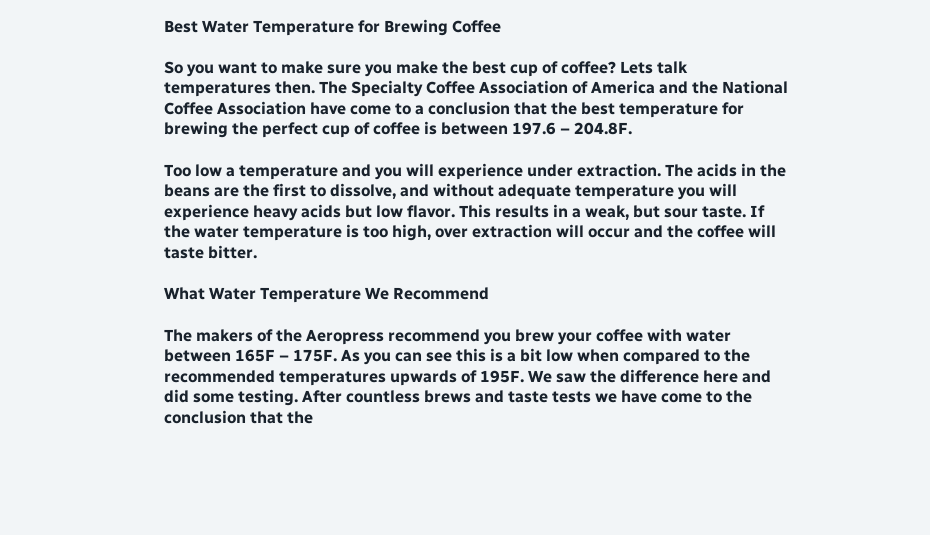Best Water Temperature for Brewing Coffee

So you want to make sure you make the best cup of coffee? Lets talk temperatures then. The Specialty Coffee Association of America and the National Coffee Association have come to a conclusion that the best temperature for brewing the perfect cup of coffee is between 197.6 – 204.8F.

Too low a temperature and you will experience under extraction. The acids in the beans are the first to dissolve, and without adequate temperature you will experience heavy acids but low flavor. This results in a weak, but sour taste. If the water temperature is too high, over extraction will occur and the coffee will taste bitter.

What Water Temperature We Recommend

The makers of the Aeropress recommend you brew your coffee with water between 165F – 175F. As you can see this is a bit low when compared to the recommended temperatures upwards of 195F. We saw the difference here and did some testing. After countless brews and taste tests we have come to the conclusion that the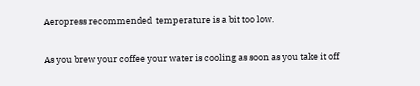Aeropress recommended  temperature is a bit too low.

As you brew your coffee your water is cooling as soon as you take it off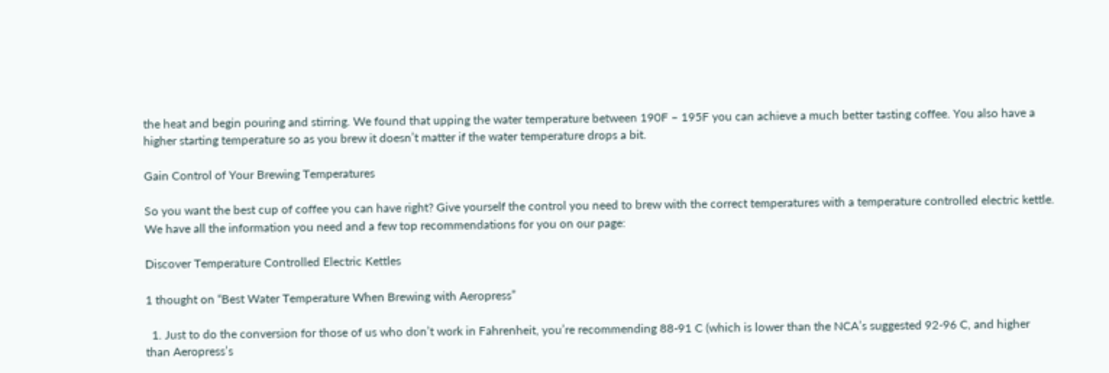the heat and begin pouring and stirring. We found that upping the water temperature between 190F – 195F you can achieve a much better tasting coffee. You also have a higher starting temperature so as you brew it doesn’t matter if the water temperature drops a bit.

Gain Control of Your Brewing Temperatures

So you want the best cup of coffee you can have right? Give yourself the control you need to brew with the correct temperatures with a temperature controlled electric kettle. We have all the information you need and a few top recommendations for you on our page:

Discover Temperature Controlled Electric Kettles

1 thought on “Best Water Temperature When Brewing with Aeropress”

  1. Just to do the conversion for those of us who don’t work in Fahrenheit, you’re recommending 88-91 C (which is lower than the NCA’s suggested 92-96 C, and higher than Aeropress’s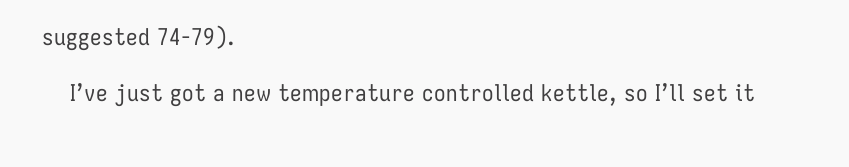suggested 74-79).

    I’ve just got a new temperature controlled kettle, so I’ll set it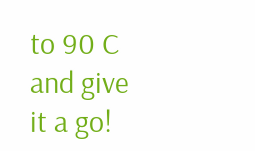to 90 C and give it a go!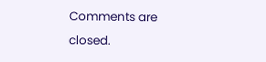Comments are closed.